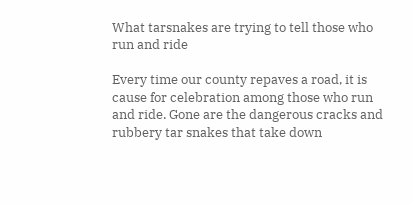What tarsnakes are trying to tell those who run and ride

Every time our county repaves a road, it is cause for celebration among those who run and ride. Gone are the dangerous cracks and rubbery tar snakes that take down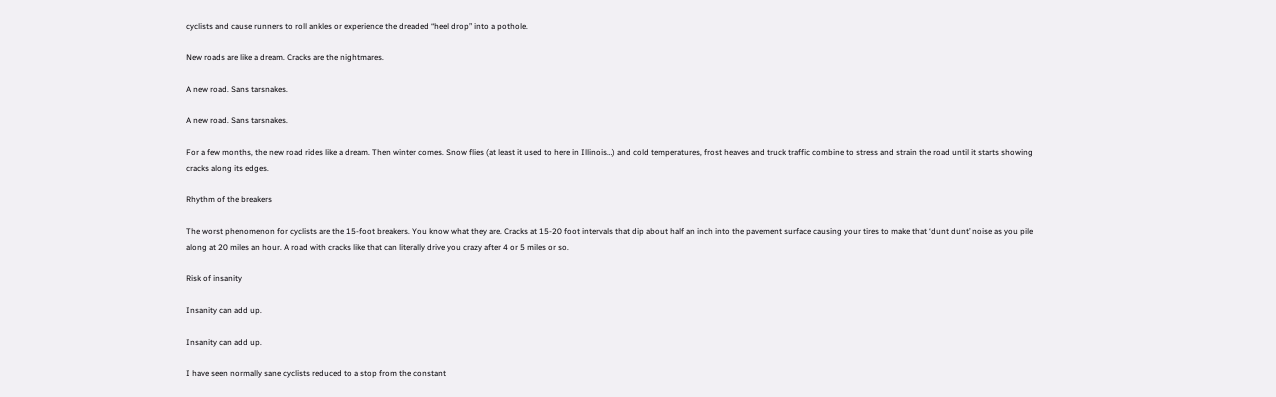cyclists and cause runners to roll ankles or experience the dreaded “heel drop” into a pothole.

New roads are like a dream. Cracks are the nightmares.

A new road. Sans tarsnakes.

A new road. Sans tarsnakes.

For a few months, the new road rides like a dream. Then winter comes. Snow flies (at least it used to here in Illinois…) and cold temperatures, frost heaves and truck traffic combine to stress and strain the road until it starts showing cracks along its edges.

Rhythm of the breakers

The worst phenomenon for cyclists are the 15-foot breakers. You know what they are. Cracks at 15-20 foot intervals that dip about half an inch into the pavement surface causing your tires to make that ‘dunt dunt’ noise as you pile along at 20 miles an hour. A road with cracks like that can literally drive you crazy after 4 or 5 miles or so.

Risk of insanity

Insanity can add up.

Insanity can add up.

I have seen normally sane cyclists reduced to a stop from the constant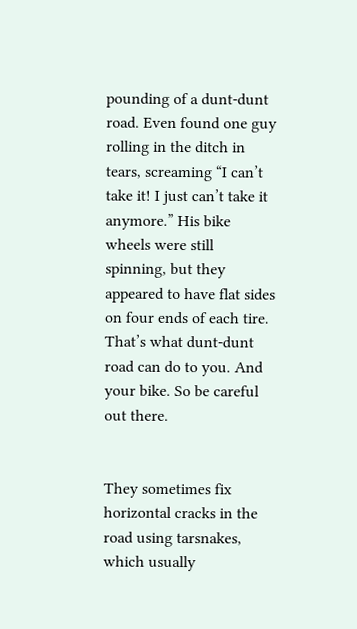pounding of a dunt-dunt road. Even found one guy rolling in the ditch in tears, screaming “I can’t take it! I just can’t take it anymore.” His bike wheels were still spinning, but they appeared to have flat sides on four ends of each tire. That’s what dunt-dunt road can do to you. And your bike. So be careful out there.


They sometimes fix horizontal cracks in the road using tarsnakes, which usually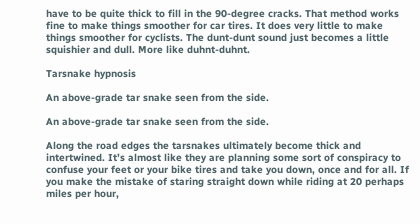have to be quite thick to fill in the 90-degree cracks. That method works fine to make things smoother for car tires. It does very little to make things smoother for cyclists. The dunt-dunt sound just becomes a little squishier and dull. More like duhnt-duhnt.

Tarsnake hypnosis

An above-grade tar snake seen from the side.

An above-grade tar snake seen from the side.

Along the road edges the tarsnakes ultimately become thick and intertwined. It’s almost like they are planning some sort of conspiracy to confuse your feet or your bike tires and take you down, once and for all. If you make the mistake of staring straight down while riding at 20 perhaps miles per hour,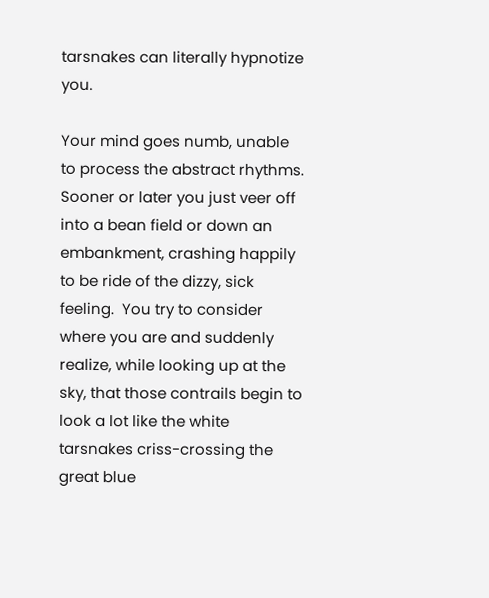tarsnakes can literally hypnotize you.

Your mind goes numb, unable to process the abstract rhythms. Sooner or later you just veer off into a bean field or down an embankment, crashing happily to be ride of the dizzy, sick feeling.  You try to consider where you are and suddenly realize, while looking up at the sky, that those contrails begin to look a lot like the white tarsnakes criss-crossing the great blue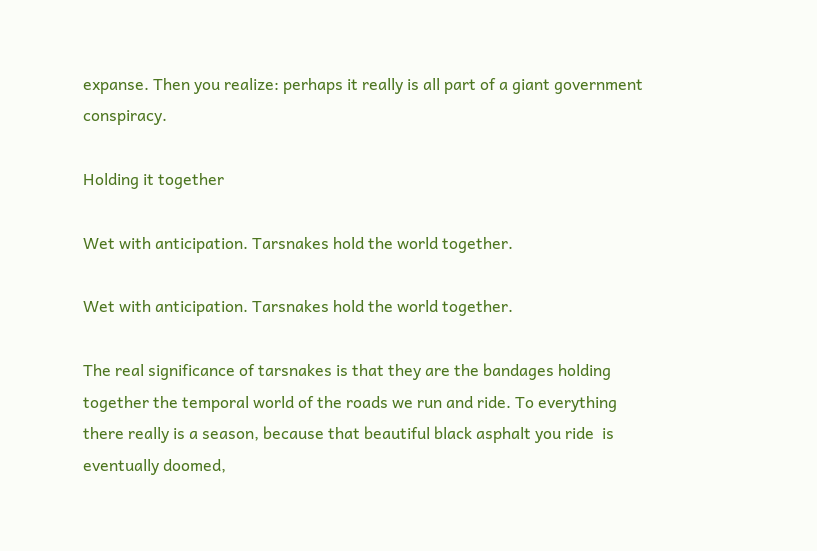expanse. Then you realize: perhaps it really is all part of a giant government conspiracy.

Holding it together

Wet with anticipation. Tarsnakes hold the world together.

Wet with anticipation. Tarsnakes hold the world together.

The real significance of tarsnakes is that they are the bandages holding together the temporal world of the roads we run and ride. To everything there really is a season, because that beautiful black asphalt you ride  is eventually doomed,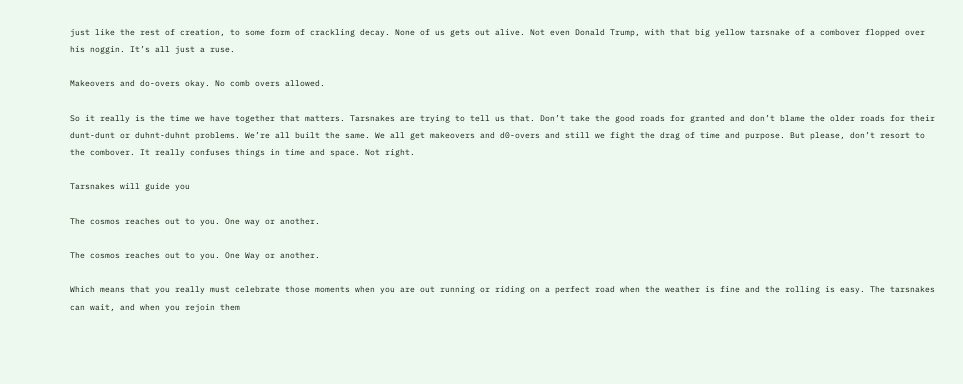just like the rest of creation, to some form of crackling decay. None of us gets out alive. Not even Donald Trump, with that big yellow tarsnake of a combover flopped over his noggin. It’s all just a ruse.

Makeovers and do-overs okay. No comb overs allowed.

So it really is the time we have together that matters. Tarsnakes are trying to tell us that. Don’t take the good roads for granted and don’t blame the older roads for their dunt-dunt or duhnt-duhnt problems. We’re all built the same. We all get makeovers and d0-overs and still we fight the drag of time and purpose. But please, don’t resort to the combover. It really confuses things in time and space. Not right.

Tarsnakes will guide you

The cosmos reaches out to you. One way or another.

The cosmos reaches out to you. One Way or another.

Which means that you really must celebrate those moments when you are out running or riding on a perfect road when the weather is fine and the rolling is easy. The tarsnakes can wait, and when you rejoin them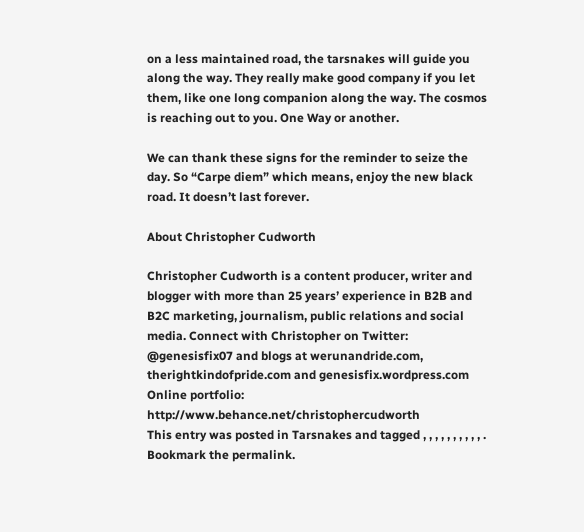on a less maintained road, the tarsnakes will guide you along the way. They really make good company if you let them, like one long companion along the way. The cosmos is reaching out to you. One Way or another.

We can thank these signs for the reminder to seize the day. So “Carpe diem” which means, enjoy the new black road. It doesn’t last forever.

About Christopher Cudworth

Christopher Cudworth is a content producer, writer and blogger with more than 25 years’ experience in B2B and B2C marketing, journalism, public relations and social media. Connect with Christopher on Twitter: @genesisfix07 and blogs at werunandride.com, therightkindofpride.com and genesisfix.wordpress.com Online portfolio: http://www.behance.net/christophercudworth
This entry was posted in Tarsnakes and tagged , , , , , , , , , , . Bookmark the permalink.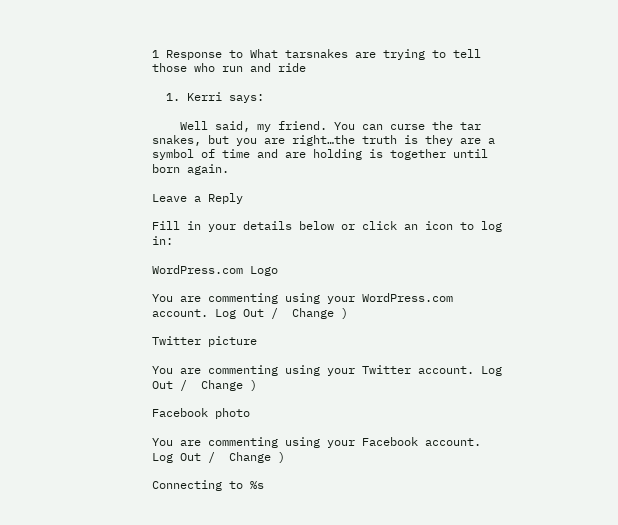1 Response to What tarsnakes are trying to tell those who run and ride

  1. Kerri says:

    Well said, my friend. You can curse the tar snakes, but you are right…the truth is they are a symbol of time and are holding is together until born again.

Leave a Reply

Fill in your details below or click an icon to log in:

WordPress.com Logo

You are commenting using your WordPress.com account. Log Out /  Change )

Twitter picture

You are commenting using your Twitter account. Log Out /  Change )

Facebook photo

You are commenting using your Facebook account. Log Out /  Change )

Connecting to %s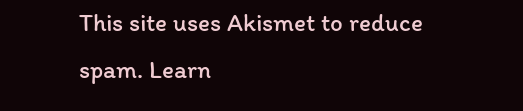This site uses Akismet to reduce spam. Learn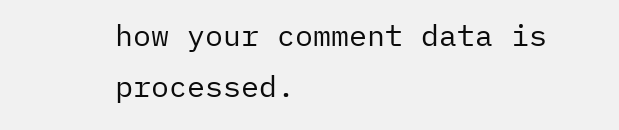how your comment data is processed.